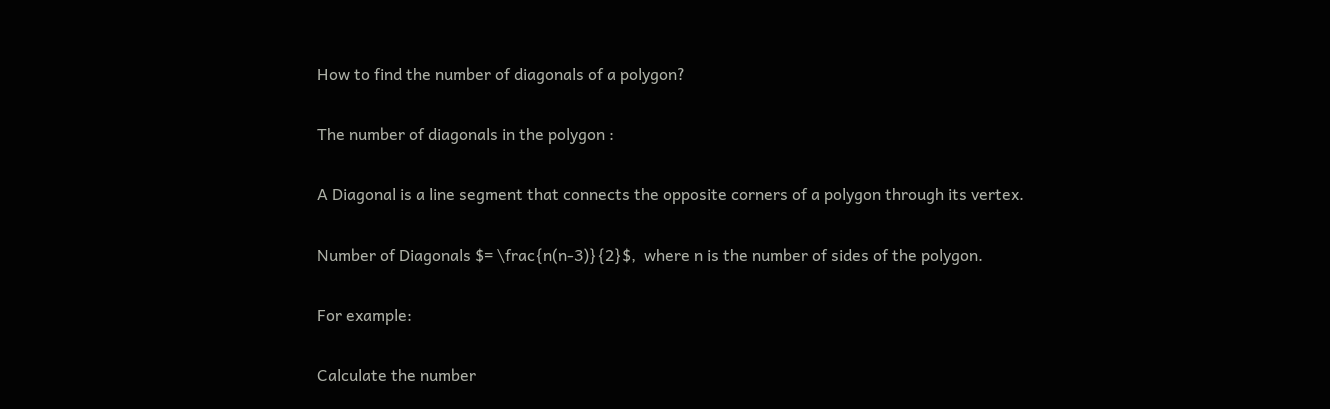How to find the number of diagonals of a polygon?

The number of diagonals in the polygon :

A Diagonal is a line segment that connects the opposite corners of a polygon through its vertex.

Number of Diagonals $= \frac{n(n-3)}{2}$,  where n is the number of sides of the polygon.

For example:

Calculate the number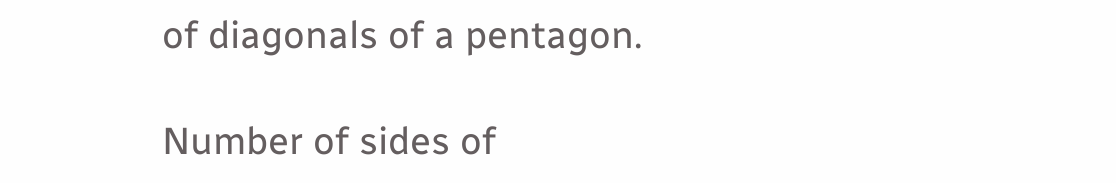of diagonals of a pentagon.

Number of sides of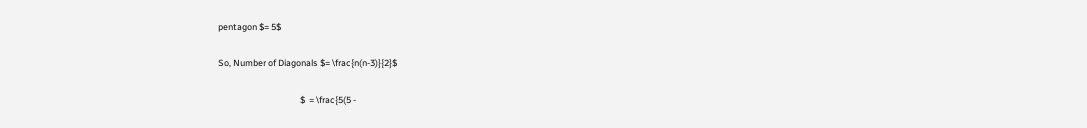pentagon $= 5$

So, Number of Diagonals $= \frac{n(n-3)}{2}$

                                         $  = \frac{5(5 -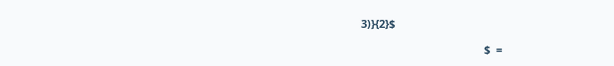3)}{2}$

                                         $  =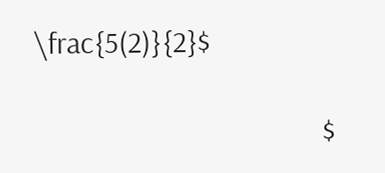\frac{5(2)}{2}$

                                         $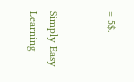= 5$.


Simply Easy Learning